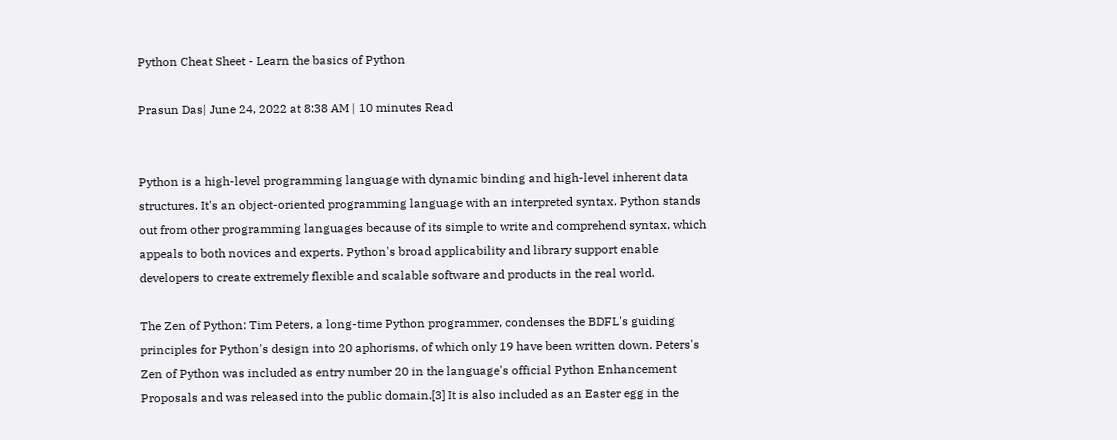Python Cheat Sheet - Learn the basics of Python

Prasun Das| June 24, 2022 at 8:38 AM | 10 minutes Read


Python is a high-level programming language with dynamic binding and high-level inherent data structures. It's an object-oriented programming language with an interpreted syntax. Python stands out from other programming languages because of its simple to write and comprehend syntax, which appeals to both novices and experts. Python's broad applicability and library support enable developers to create extremely flexible and scalable software and products in the real world.

The Zen of Python: Tim Peters, a long-time Python programmer, condenses the BDFL's guiding principles for Python's design into 20 aphorisms, of which only 19 have been written down. Peters's Zen of Python was included as entry number 20 in the language's official Python Enhancement Proposals and was released into the public domain.[3] It is also included as an Easter egg in the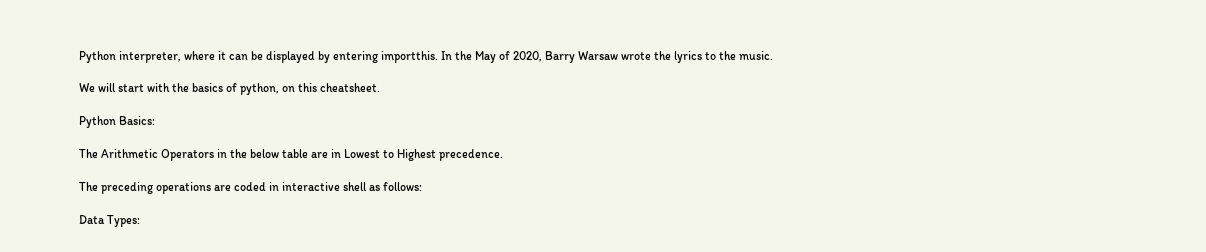Python interpreter, where it can be displayed by entering importthis. In the May of 2020, Barry Warsaw wrote the lyrics to the music.

We will start with the basics of python, on this cheatsheet.

Python Basics:

The Arithmetic Operators in the below table are in Lowest to Highest precedence.

The preceding operations are coded in interactive shell as follows:

Data Types: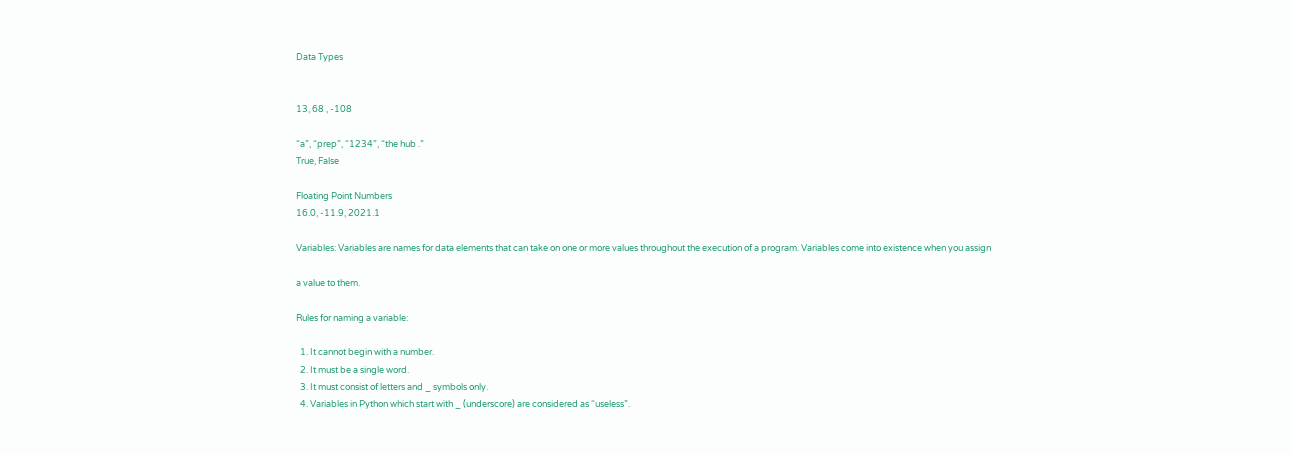Data Types


13, 68 , -108

“a”, “prep”, “1234”, “the hub .”
True, False

Floating Point Numbers
16.0, -11.9, 2021.1

Variables: Variables are names for data elements that can take on one or more values throughout the execution of a program. Variables come into existence when you assign

a value to them.

Rules for naming a variable:

  1. It cannot begin with a number.
  2. It must be a single word.
  3. It must consist of letters and _ symbols only.
  4. Variables in Python which start with _ (underscore) are considered as “useless”.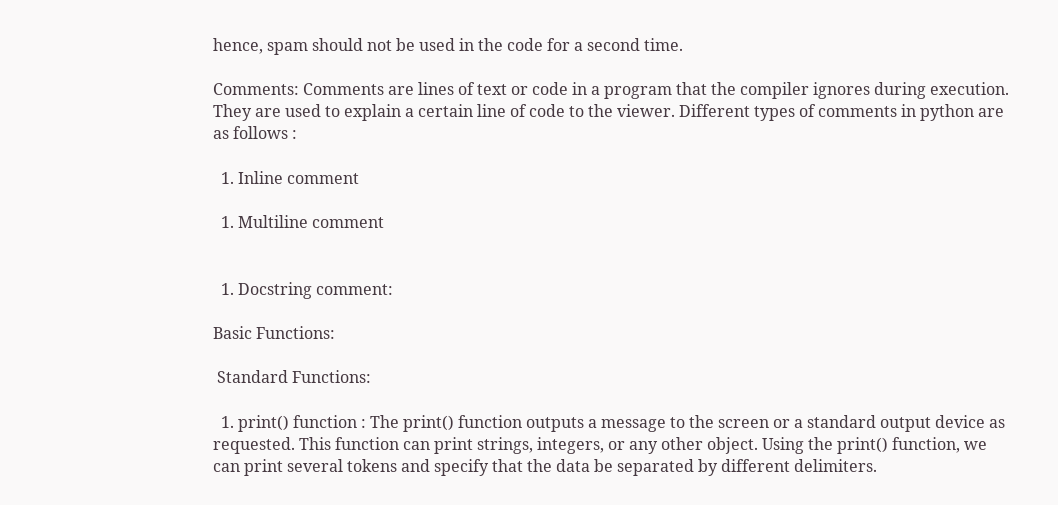hence, spam should not be used in the code for a second time.

Comments: Comments are lines of text or code in a program that the compiler ignores during execution. They are used to explain a certain line of code to the viewer. Different types of comments in python are as follows :

  1. Inline comment

  1. Multiline comment


  1. Docstring comment:

Basic Functions:

 Standard Functions:

  1. print() function : The print() function outputs a message to the screen or a standard output device as requested. This function can print strings, integers, or any other object. Using the print() function, we can print several tokens and specify that the data be separated by different delimiters.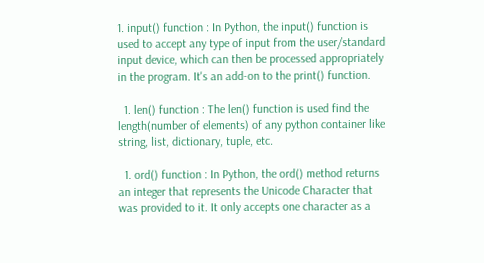1. input() function : In Python, the input() function is used to accept any type of input from the user/standard input device, which can then be processed appropriately in the program. It's an add-on to the print() function.

  1. len() function : The len() function is used find the length(number of elements) of any python container like string, list, dictionary, tuple, etc.

  1. ord() function : In Python, the ord() method returns an integer that represents the Unicode Character that was provided to it. It only accepts one character as a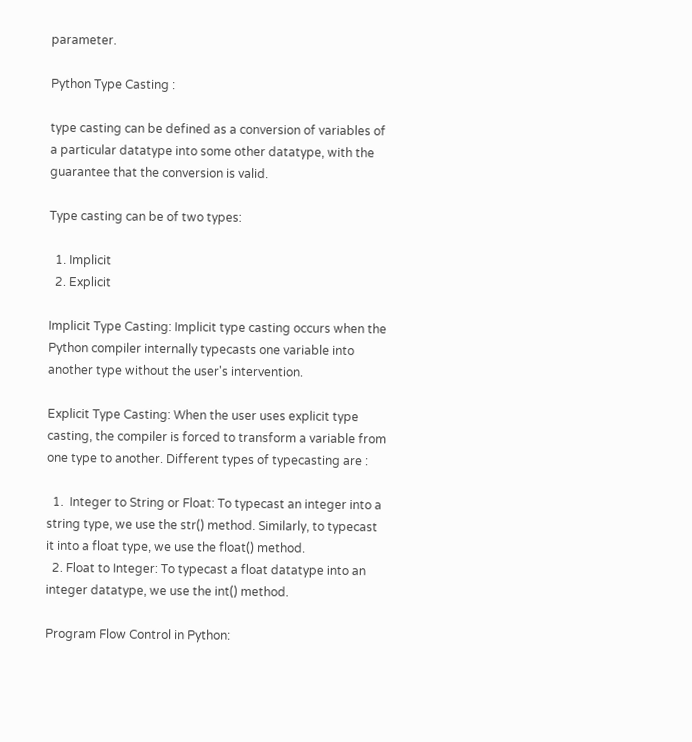parameter.

Python Type Casting :

type casting can be defined as a conversion of variables of a particular datatype into some other datatype, with the guarantee that the conversion is valid.

Type casting can be of two types:

  1. Implicit
  2. Explicit

Implicit Type Casting: Implicit type casting occurs when the Python compiler internally typecasts one variable into another type without the user's intervention.

Explicit Type Casting: When the user uses explicit type casting, the compiler is forced to transform a variable from one type to another. Different types of typecasting are :

  1.  Integer to String or Float: To typecast an integer into a string type, we use the str() method. Similarly, to typecast it into a float type, we use the float() method.
  2. Float to Integer: To typecast a float datatype into an integer datatype, we use the int() method.

Program Flow Control in Python: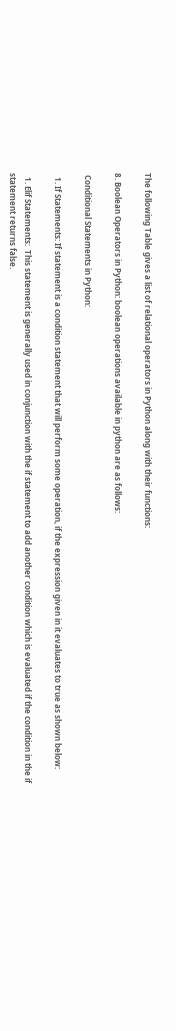The following Table gives a list of relational operators in Python along with their functions:

8. Boolean Operators in Python: boolean operations available in python are as follows:

 Conditional Statements in Python:

  1. If Statements: If statement is a condition statement that will perform some operation, if the expression given in it evaluates to true as shown below:

  1. Elif Statements:  This statement is generally used in conjunction with the if statement to add another condition which is evaluated if the condition in the if statement returns false.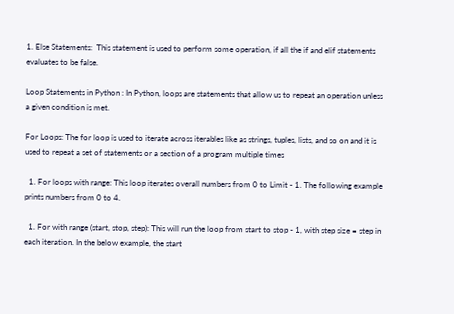1. Else Statements:  This statement is used to perform some operation, if all the if and elif statements evaluates to be false.

Loop Statements in Python : In Python, loops are statements that allow us to repeat an operation unless a given condition is met.

For Loops: The for loop is used to iterate across iterables like as strings, tuples, lists, and so on and it is used to repeat a set of statements or a section of a program multiple times

  1. For loops with range: This loop iterates overall numbers from 0 to Limit - 1. The following example prints numbers from 0 to 4.

  1. For with range (start, stop, step): This will run the loop from start to stop - 1, with step size = step in each iteration. In the below example, the start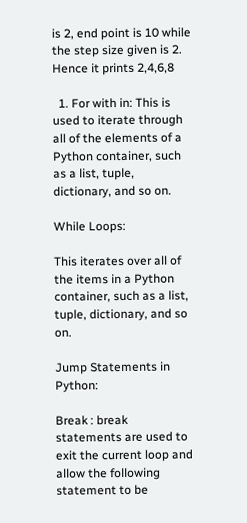is 2, end point is 10 while the step size given is 2. Hence it prints 2,4,6,8

  1. For with in: This is used to iterate through all of the elements of a Python container, such as a list, tuple, dictionary, and so on.

While Loops:

This iterates over all of the items in a Python container, such as a list, tuple, dictionary, and so on.

Jump Statements in Python:

Break : break statements are used to exit the current loop and allow the following statement to be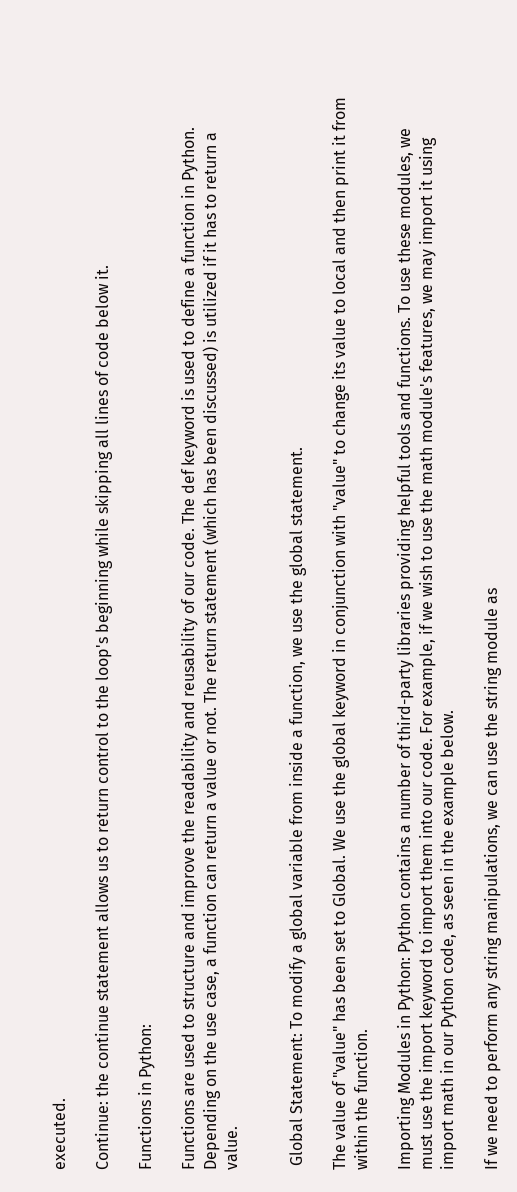executed.

Continue: the continue statement allows us to return control to the loop's beginning while skipping all lines of code below it.

Functions in Python:

Functions are used to structure and improve the readability and reusability of our code. The def keyword is used to define a function in Python. Depending on the use case, a function can return a value or not. The return statement (which has been discussed) is utilized if it has to return a value.


 Global Statement: To modify a global variable from inside a function, we use the global statement.

The value of "value" has been set to Global. We use the global keyword in conjunction with "value" to change its value to local and then print it from within the function.

Importing Modules in Python: Python contains a number of third-party libraries providing helpful tools and functions. To use these modules, we must use the import keyword to import them into our code. For example, if we wish to use the math module's features, we may import it using import math in our Python code, as seen in the example below.

If we need to perform any string manipulations, we can use the string module as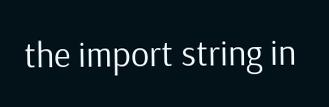the import string in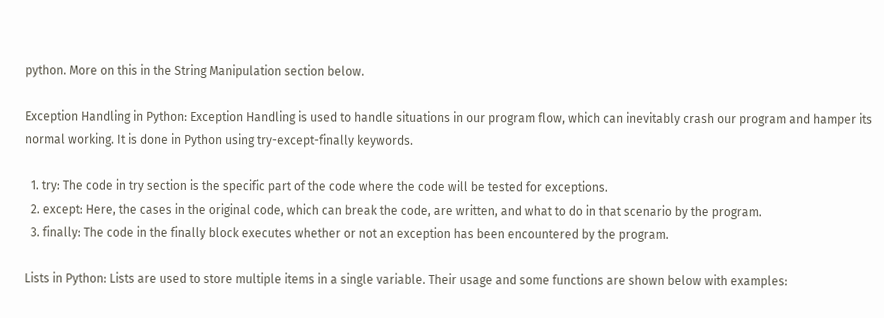python. More on this in the String Manipulation section below.

Exception Handling in Python: Exception Handling is used to handle situations in our program flow, which can inevitably crash our program and hamper its normal working. It is done in Python using try-except-finally keywords.

  1. try: The code in try section is the specific part of the code where the code will be tested for exceptions.
  2. except: Here, the cases in the original code, which can break the code, are written, and what to do in that scenario by the program.
  3. finally: The code in the finally block executes whether or not an exception has been encountered by the program.

Lists in Python: Lists are used to store multiple items in a single variable. Their usage and some functions are shown below with examples: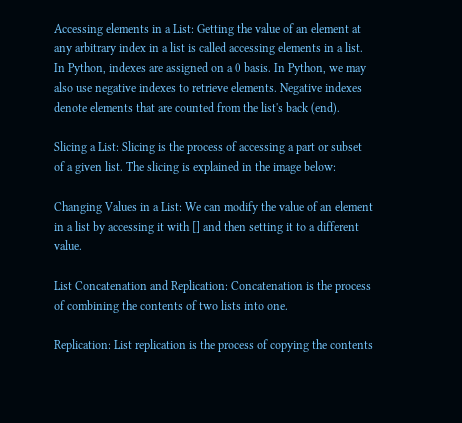Accessing elements in a List: Getting the value of an element at any arbitrary index in a list is called accessing elements in a list. In Python, indexes are assigned on a 0 basis. In Python, we may also use negative indexes to retrieve elements. Negative indexes denote elements that are counted from the list's back (end).

Slicing a List: Slicing is the process of accessing a part or subset of a given list. The slicing is explained in the image below:

Changing Values in a List: We can modify the value of an element in a list by accessing it with [] and then setting it to a different value.

List Concatenation and Replication: Concatenation is the process of combining the contents of two lists into one.

Replication: List replication is the process of copying the contents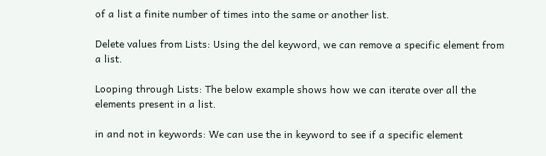of a list a finite number of times into the same or another list.

Delete values from Lists: Using the del keyword, we can remove a specific element from a list.

Looping through Lists: The below example shows how we can iterate over all the elements present in a list.

in and not in keywords: We can use the in keyword to see if a specific element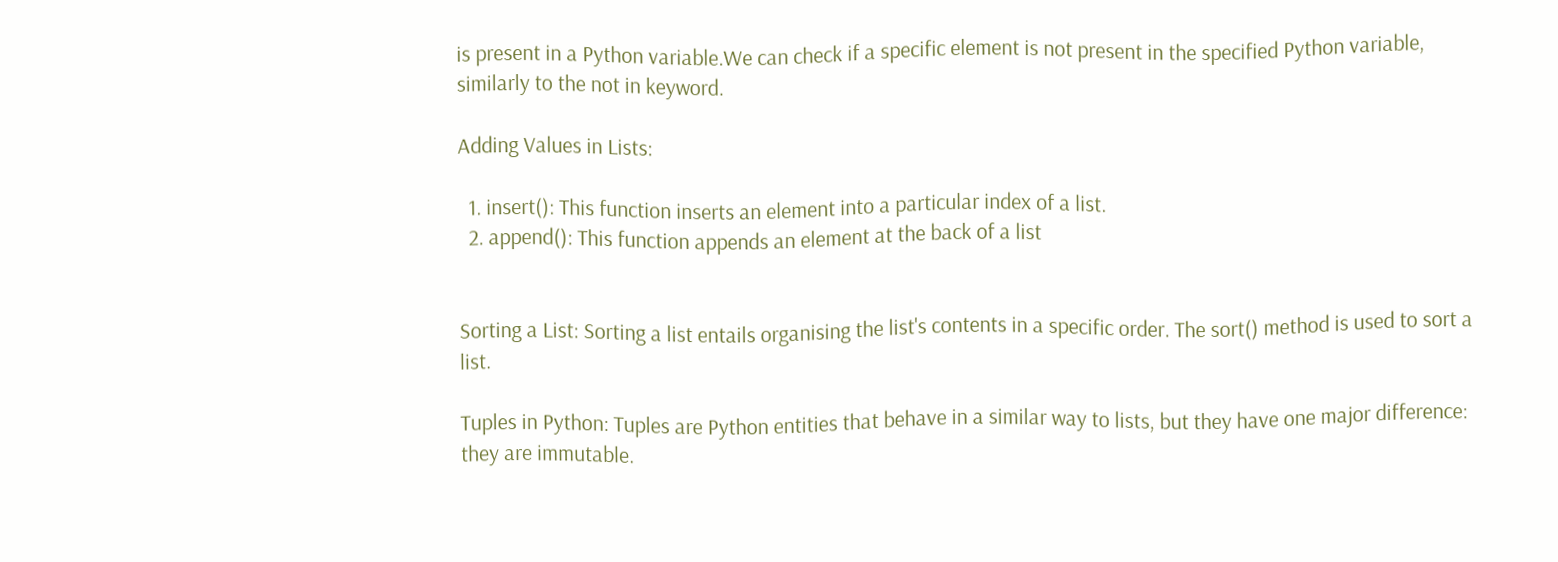is present in a Python variable.We can check if a specific element is not present in the specified Python variable, similarly to the not in keyword.

Adding Values in Lists:

  1. insert(): This function inserts an element into a particular index of a list.
  2. append(): This function appends an element at the back of a list


Sorting a List: Sorting a list entails organising the list's contents in a specific order. The sort() method is used to sort a list.

Tuples in Python: Tuples are Python entities that behave in a similar way to lists, but they have one major difference: they are immutable.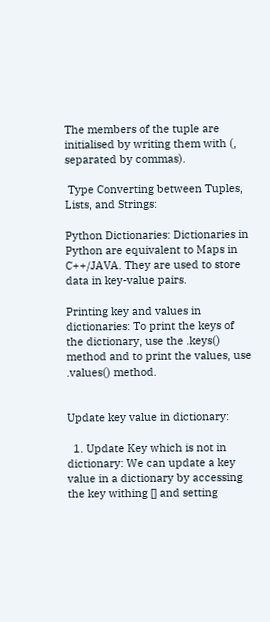The members of the tuple are initialised by writing them with (, separated by commas).

 Type Converting between Tuples, Lists, and Strings:

Python Dictionaries: Dictionaries in Python are equivalent to Maps in C++/JAVA. They are used to store data in key-value pairs.

Printing key and values in dictionaries: To print the keys of the dictionary, use the .keys() method and to print the values, use .values() method.


Update key value in dictionary:

  1. Update Key which is not in dictionary: We can update a key value in a dictionary by accessing the key withing [] and setting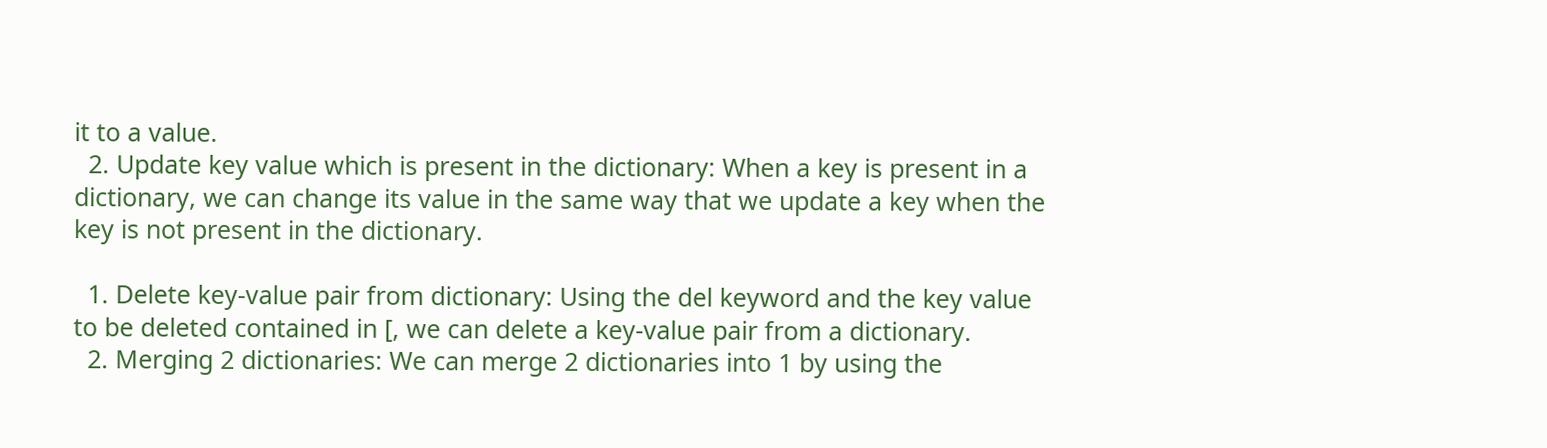it to a value.
  2. Update key value which is present in the dictionary: When a key is present in a dictionary, we can change its value in the same way that we update a key when the key is not present in the dictionary.

  1. Delete key-value pair from dictionary: Using the del keyword and the key value to be deleted contained in [, we can delete a key-value pair from a dictionary.
  2. Merging 2 dictionaries: We can merge 2 dictionaries into 1 by using the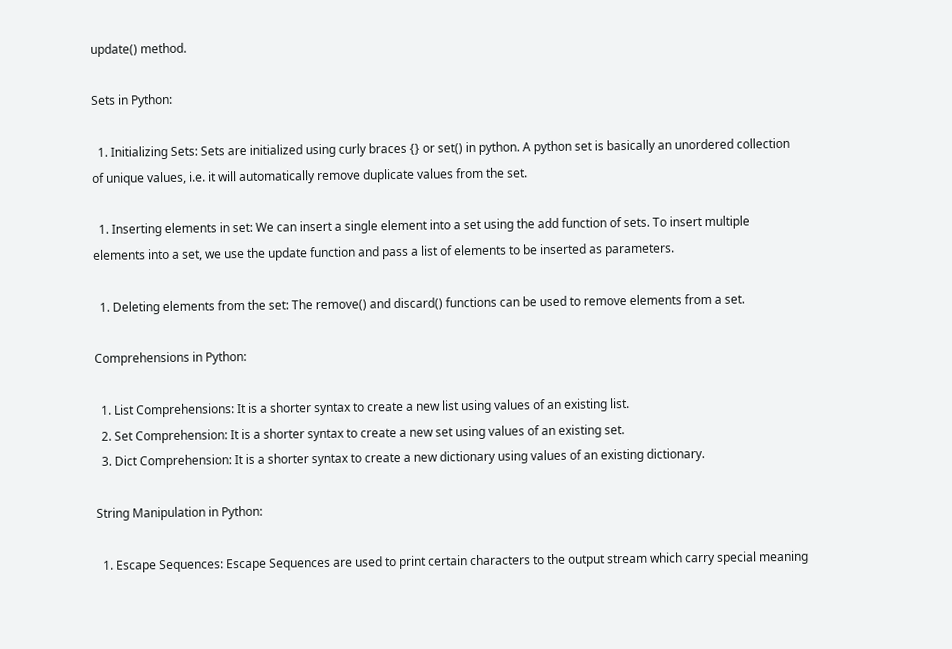update() method.

Sets in Python:

  1. Initializing Sets: Sets are initialized using curly braces {} or set() in python. A python set is basically an unordered collection of unique values, i.e. it will automatically remove duplicate values from the set.

  1. Inserting elements in set: We can insert a single element into a set using the add function of sets. To insert multiple elements into a set, we use the update function and pass a list of elements to be inserted as parameters.

  1. Deleting elements from the set: The remove() and discard() functions can be used to remove elements from a set.

Comprehensions in Python:

  1. List Comprehensions: It is a shorter syntax to create a new list using values of an existing list.
  2. Set Comprehension: It is a shorter syntax to create a new set using values of an existing set.
  3. Dict Comprehension: It is a shorter syntax to create a new dictionary using values of an existing dictionary.

String Manipulation in Python:

  1. Escape Sequences: Escape Sequences are used to print certain characters to the output stream which carry special meaning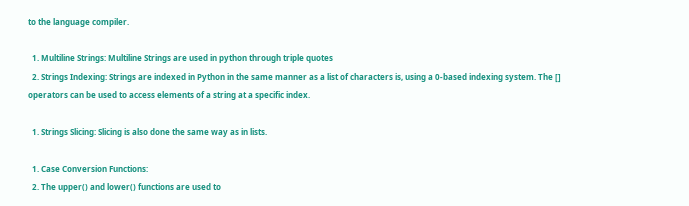to the language compiler.

  1. Multiline Strings: Multiline Strings are used in python through triple quotes
  2. Strings Indexing: Strings are indexed in Python in the same manner as a list of characters is, using a 0-based indexing system. The [] operators can be used to access elements of a string at a specific index.

  1. Strings Slicing: Slicing is also done the same way as in lists.

  1. Case Conversion Functions:
  2. The upper() and lower() functions are used to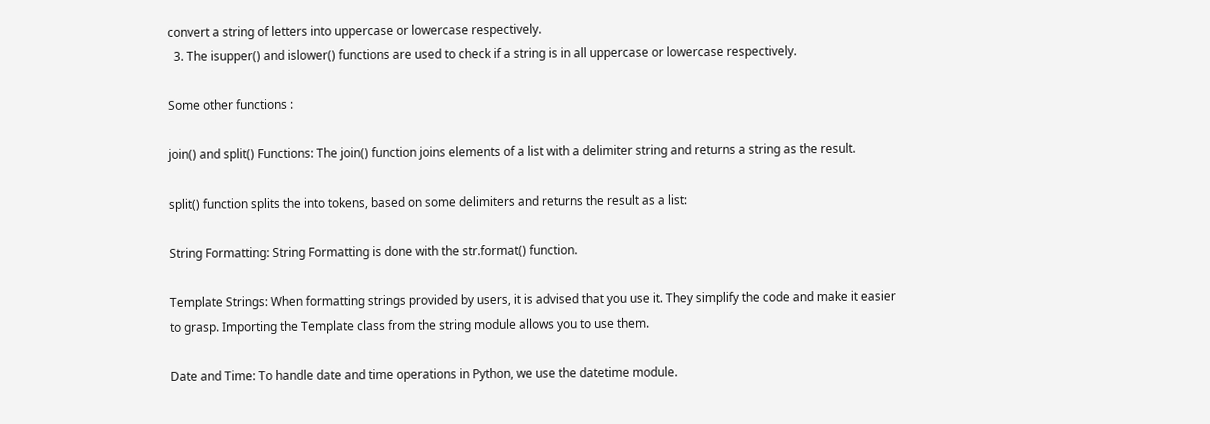convert a string of letters into uppercase or lowercase respectively.
  3. The isupper() and islower() functions are used to check if a string is in all uppercase or lowercase respectively.

Some other functions :

join() and split() Functions: The join() function joins elements of a list with a delimiter string and returns a string as the result.

split() function splits the into tokens, based on some delimiters and returns the result as a list:

String Formatting: String Formatting is done with the str.format() function.

Template Strings: When formatting strings provided by users, it is advised that you use it. They simplify the code and make it easier to grasp. Importing the Template class from the string module allows you to use them.

Date and Time: To handle date and time operations in Python, we use the datetime module.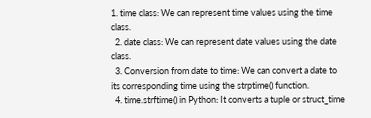1. time class: We can represent time values using the time class.
  2. date class: We can represent date values using the date class.
  3. Conversion from date to time: We can convert a date to its corresponding time using the strptime() function.
  4. time.strftime() in Python: It converts a tuple or struct_time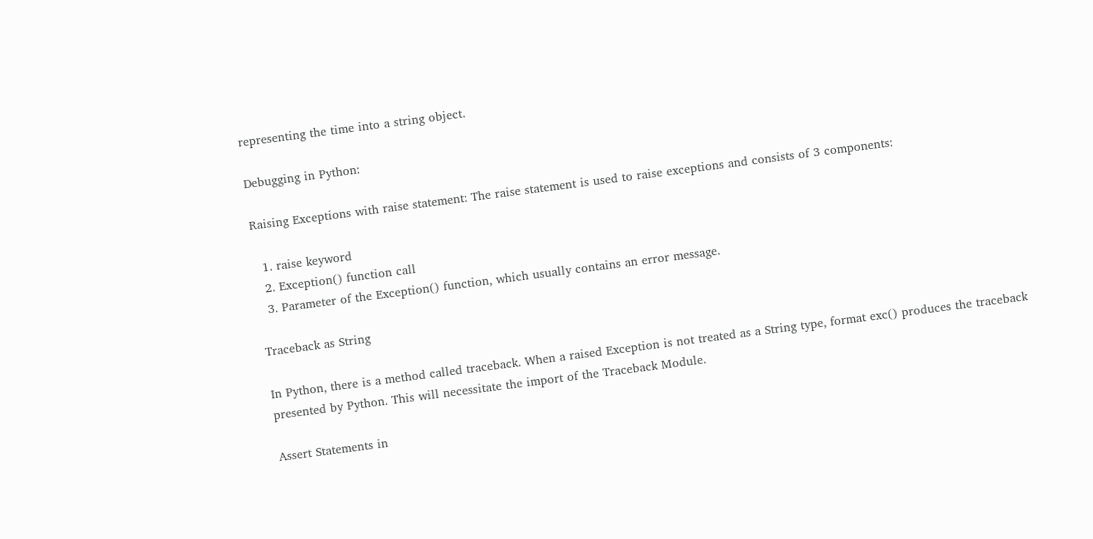representing the time into a string object.

Debugging in Python:

Raising Exceptions with raise statement: The raise statement is used to raise exceptions and consists of 3 components:

  1. raise keyword
  2. Exception() function call
  3. Parameter of the Exception() function, which usually contains an error message.

Traceback as String

In Python, there is a method called traceback. When a raised Exception is not treated as a String type, format exc() produces the traceback presented by Python. This will necessitate the import of the Traceback Module.

Assert Statements in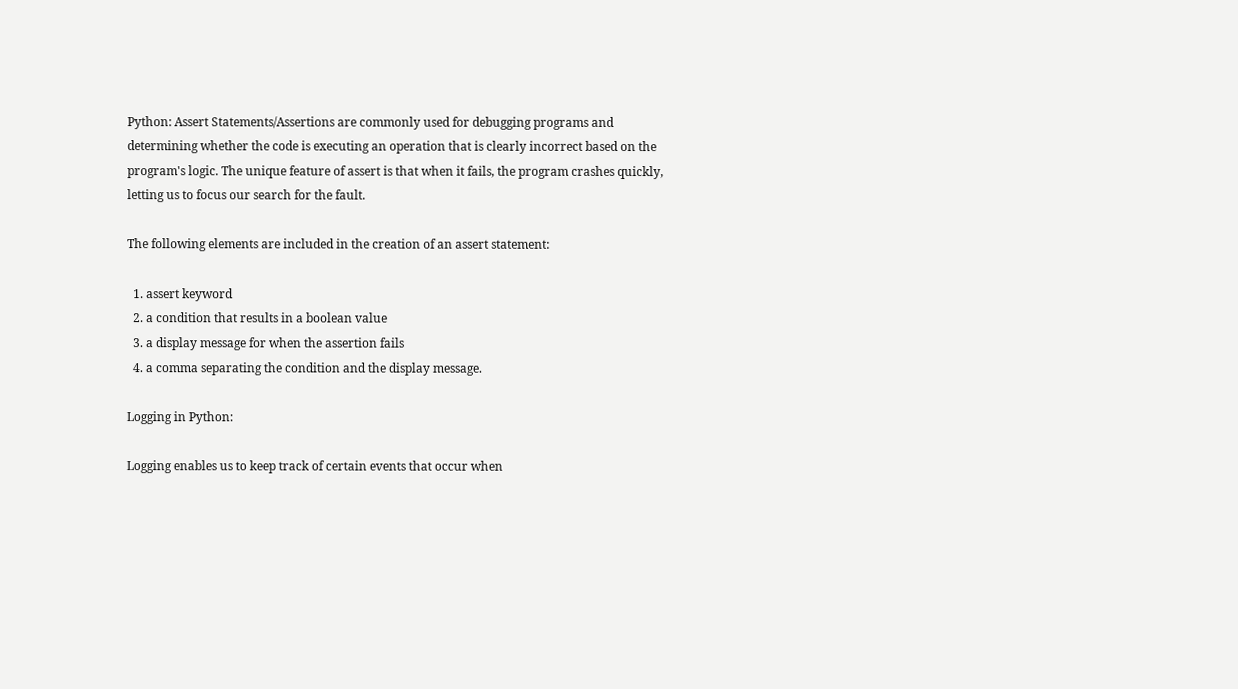Python: Assert Statements/Assertions are commonly used for debugging programs and determining whether the code is executing an operation that is clearly incorrect based on the program's logic. The unique feature of assert is that when it fails, the program crashes quickly, letting us to focus our search for the fault.

The following elements are included in the creation of an assert statement:

  1. assert keyword
  2. a condition that results in a boolean value
  3. a display message for when the assertion fails
  4. a comma separating the condition and the display message.

Logging in Python:

Logging enables us to keep track of certain events that occur when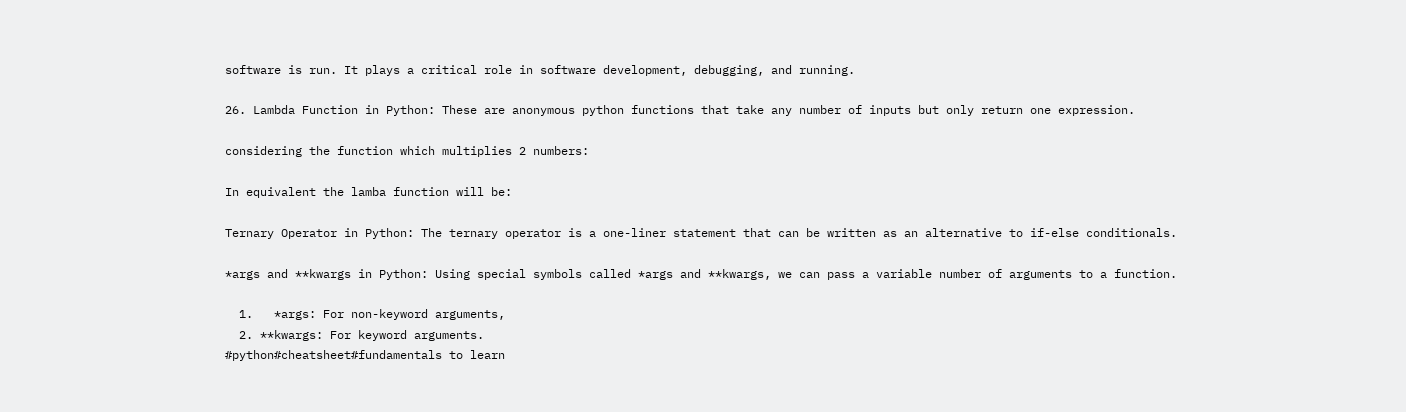software is run. It plays a critical role in software development, debugging, and running.

26. Lambda Function in Python: These are anonymous python functions that take any number of inputs but only return one expression.

considering the function which multiplies 2 numbers:

In equivalent the lamba function will be:

Ternary Operator in Python: The ternary operator is a one-liner statement that can be written as an alternative to if-else conditionals.

*args and **kwargs in Python: Using special symbols called *args and **kwargs, we can pass a variable number of arguments to a function.

  1.   *args: For non-keyword arguments,
  2. **kwargs: For keyword arguments.
#python#cheatsheet#fundamentals to learn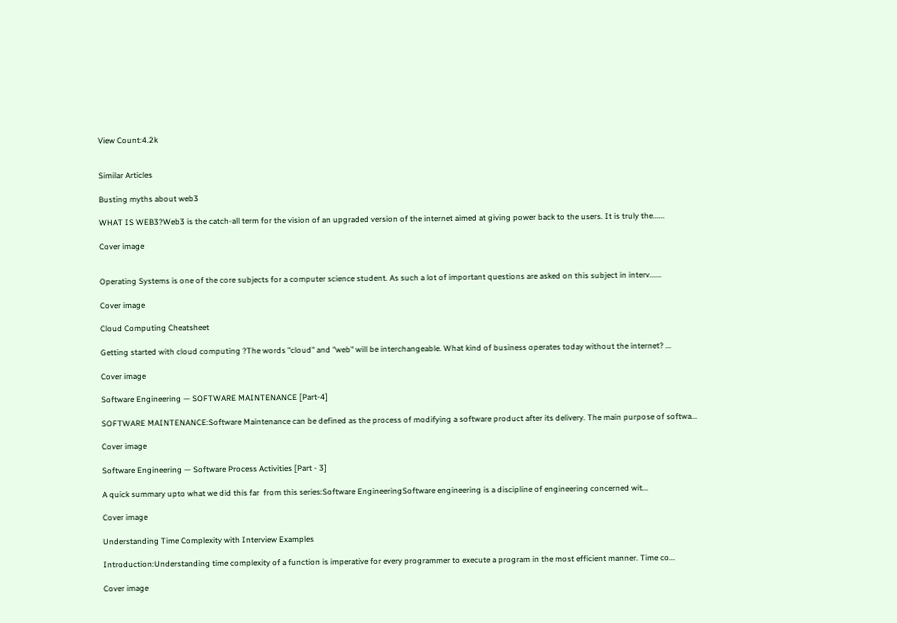View Count:4.2k


Similar Articles

Busting myths about web3

WHAT IS WEB3?Web3 is the catch-all term for the vision of an upgraded version of the internet aimed at giving power back to the users. It is truly the......

Cover image


Operating Systems is one of the core subjects for a computer science student. As such a lot of important questions are asked on this subject in interv......

Cover image

Cloud Computing Cheatsheet

Getting started with cloud computing ?The words "cloud" and "web" will be interchangeable. What kind of business operates today without the internet? ...

Cover image

Software Engineering — SOFTWARE MAINTENANCE [Part-4]

SOFTWARE MAINTENANCE:Software Maintenance can be defined as the process of modifying a software product after its delivery. The main purpose of softwa...

Cover image

Software Engineering — Software Process Activities [Part - 3]

A quick summary upto what we did this far  from this series:Software EngineeringSoftware engineering is a discipline of engineering concerned wit...

Cover image

Understanding Time Complexity with Interview Examples

Introduction:Understanding time complexity of a function is imperative for every programmer to execute a program in the most efficient manner. Time co...

Cover image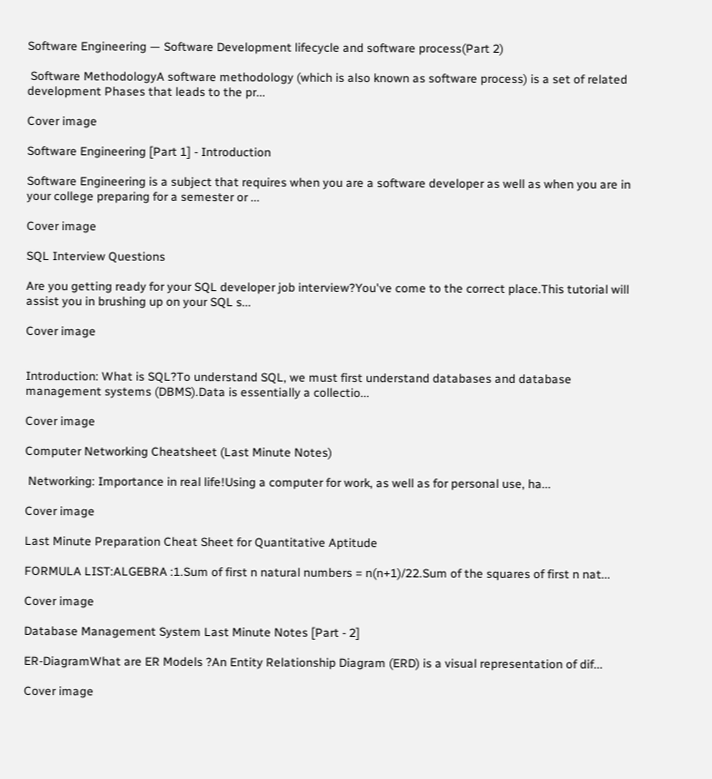Software Engineering — Software Development lifecycle and software process(Part 2)

 Software MethodologyA software methodology (which is also known as software process) is a set of related development Phases that leads to the pr...

Cover image

Software Engineering [Part 1] - Introduction

Software Engineering is a subject that requires when you are a software developer as well as when you are in your college preparing for a semester or ...

Cover image

SQL Interview Questions

Are you getting ready for your SQL developer job interview?You've come to the correct place.This tutorial will assist you in brushing up on your SQL s...

Cover image


Introduction: What is SQL?To understand SQL, we must first understand databases and database management systems (DBMS).Data is essentially a collectio...

Cover image

Computer Networking Cheatsheet (Last Minute Notes)

 Networking: Importance in real life!Using a computer for work, as well as for personal use, ha...

Cover image

Last Minute Preparation Cheat Sheet for Quantitative Aptitude

FORMULA LIST:ALGEBRA :1.Sum of first n natural numbers = n(n+1)/22.Sum of the squares of first n nat...

Cover image

Database Management System Last Minute Notes [Part - 2]

ER-DiagramWhat are ER Models ?An Entity Relationship Diagram (ERD) is a visual representation of dif...

Cover image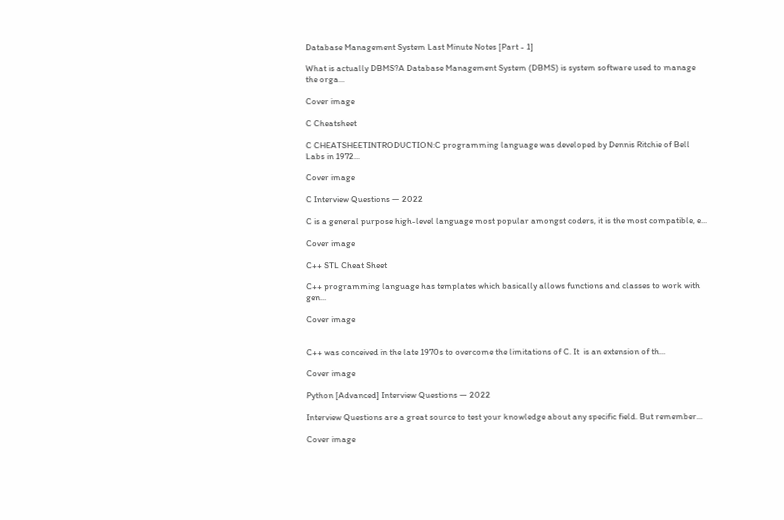Database Management System Last Minute Notes [Part - 1]

What is actually DBMS?A Database Management System (DBMS) is system software used to manage the orga...

Cover image

C Cheatsheet

C CHEATSHEETINTRODUCTION:C programming language was developed by Dennis Ritchie of Bell Labs in 1972...

Cover image

C Interview Questions — 2022

C is a general purpose high-level language most popular amongst coders, it is the most compatible, e...

Cover image

C++ STL Cheat Sheet

C++ programming language has templates which basically allows functions and classes to work with gen...

Cover image


C++ was conceived in the late 1970s to overcome the limitations of C. It  is an extension of th...

Cover image

Python [Advanced] Interview Questions — 2022

Interview Questions are a great source to test your knowledge about any specific field. But remember...

Cover image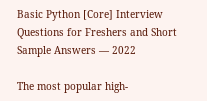Basic Python [Core] Interview Questions for Freshers and Short Sample Answers — 2022

The most popular high-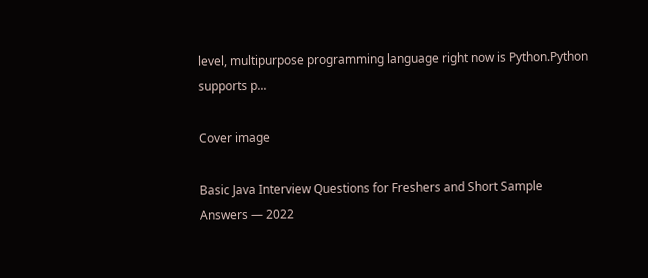level, multipurpose programming language right now is Python.Python supports p...

Cover image

Basic Java Interview Questions for Freshers and Short Sample Answers — 2022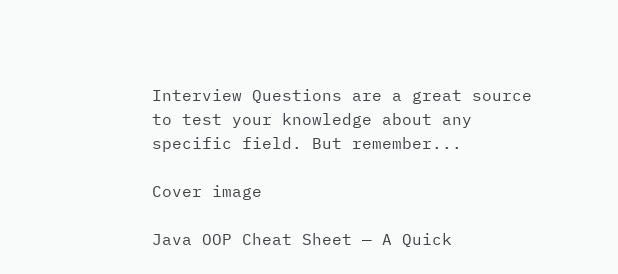Interview Questions are a great source to test your knowledge about any specific field. But remember...

Cover image

Java OOP Cheat Sheet — A Quick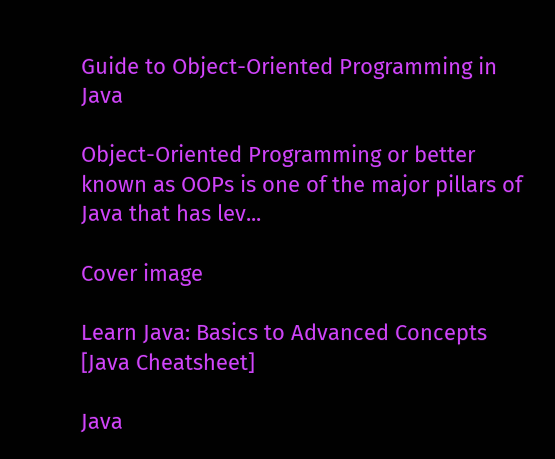Guide to Object-Oriented Programming in Java

Object-Oriented Programming or better known as OOPs is one of the major pillars of Java that has lev...

Cover image

Learn Java: Basics to Advanced Concepts [Java Cheatsheet]

Java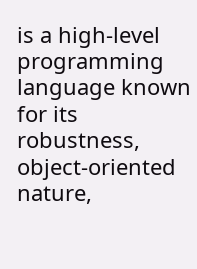is a high-level programming language known for its robustness, object-oriented nature,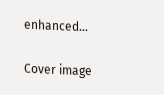enhanced...

Cover image